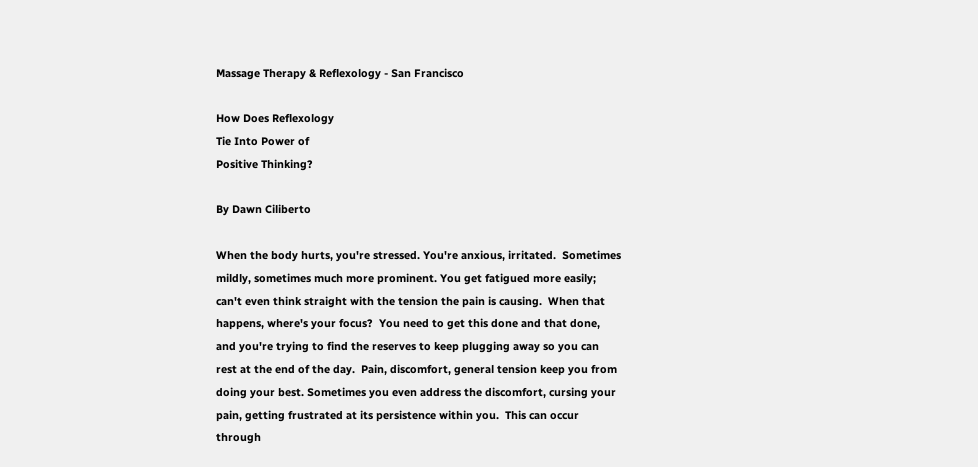Massage Therapy & Reflexology - San Francisco

How Does Reflexology
Tie Into Power of
Positive Thinking?

By Dawn Ciliberto

When the body hurts, you're stressed. You're anxious, irritated.  Sometimes mildly, sometimes much more prominent. You get fatigued more easily; can't even think straight with the tension the pain is causing.  When that happens, where's your focus?  You need to get this done and that done, and you're trying to find the reserves to keep plugging away so you can rest at the end of the day.  Pain, discomfort, general tension keep you from doing your best. Sometimes you even address the discomfort, cursing your pain, getting frustrated at its persistence within you.  This can occur through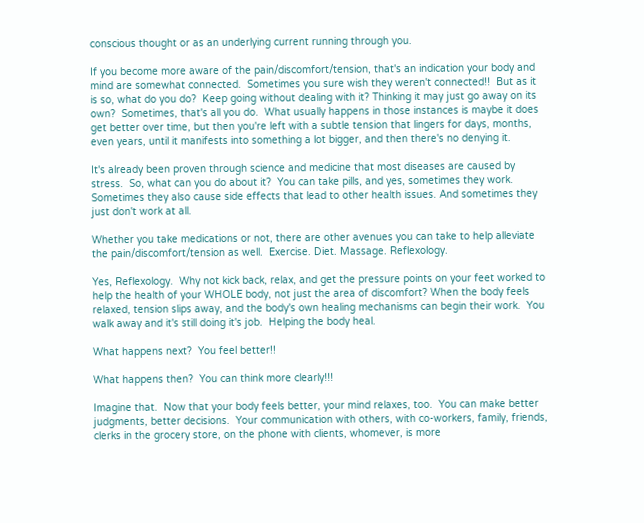conscious thought or as an underlying current running through you.

If you become more aware of the pain/discomfort/tension, that's an indication your body and mind are somewhat connected.  Sometimes you sure wish they weren't connected!!  But as it is so, what do you do?  Keep going without dealing with it? Thinking it may just go away on its own?  Sometimes, that's all you do.  What usually happens in those instances is maybe it does get better over time, but then you're left with a subtle tension that lingers for days, months, even years, until it manifests into something a lot bigger, and then there's no denying it.

It's already been proven through science and medicine that most diseases are caused by stress.  So, what can you do about it?  You can take pills, and yes, sometimes they work.  Sometimes they also cause side effects that lead to other health issues. And sometimes they just don't work at all.

Whether you take medications or not, there are other avenues you can take to help alleviate the pain/discomfort/tension as well.  Exercise. Diet. Massage. Reflexology.

Yes, Reflexology.  Why not kick back, relax, and get the pressure points on your feet worked to help the health of your WHOLE body, not just the area of discomfort? When the body feels relaxed, tension slips away, and the body's own healing mechanisms can begin their work.  You walk away and it's still doing it's job.  Helping the body heal.

What happens next?  You feel better!!

What happens then?  You can think more clearly!!!

Imagine that.  Now that your body feels better, your mind relaxes, too.  You can make better judgments, better decisions.  Your communication with others, with co-workers, family, friends, clerks in the grocery store, on the phone with clients, whomever, is more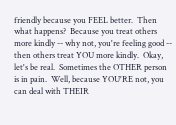friendly because you FEEL better.  Then what happens?  Because you treat others more kindly -- why not, you're feeling good -- then others treat YOU more kindly.  Okay, let's be real.  Sometimes the OTHER person is in pain.  Well, because YOU'RE not, you can deal with THEIR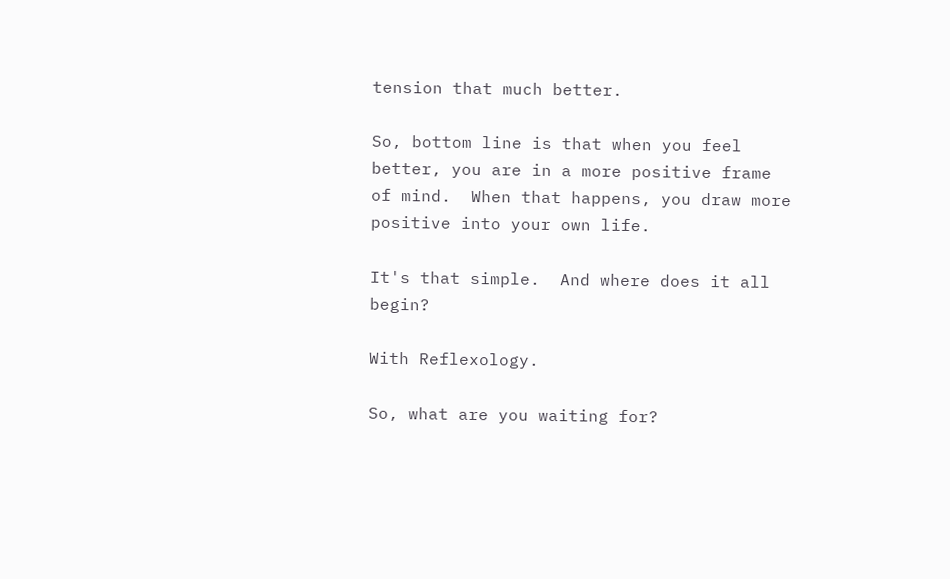tension that much better.

So, bottom line is that when you feel better, you are in a more positive frame of mind.  When that happens, you draw more positive into your own life.

It's that simple.  And where does it all begin?

With Reflexology.

So, what are you waiting for?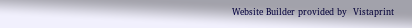Website Builder provided by  Vistaprint